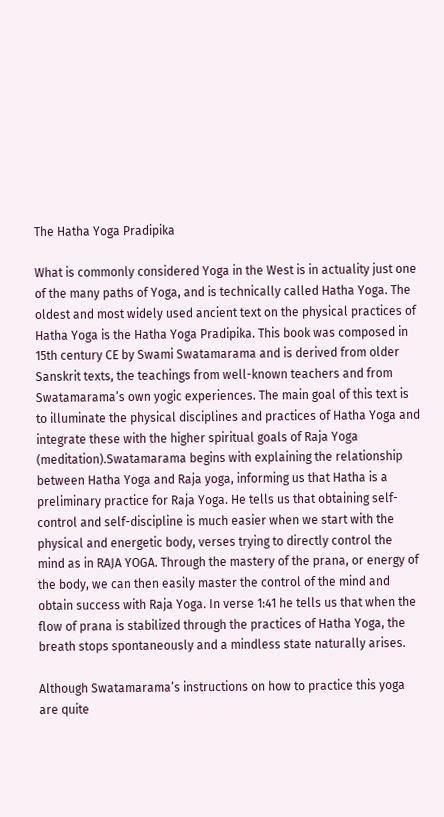The Hatha Yoga Pradipika

What is commonly considered Yoga in the West is in actuality just one of the many paths of Yoga, and is technically called Hatha Yoga. The oldest and most widely used ancient text on the physical practices of Hatha Yoga is the Hatha Yoga Pradipika. This book was composed in 15th century CE by Swami Swatamarama and is derived from older Sanskrit texts, the teachings from well-known teachers and from Swatamarama’s own yogic experiences. The main goal of this text is to illuminate the physical disciplines and practices of Hatha Yoga and integrate these with the higher spiritual goals of Raja Yoga (meditation).Swatamarama begins with explaining the relationship between Hatha Yoga and Raja yoga, informing us that Hatha is a preliminary practice for Raja Yoga. He tells us that obtaining self-control and self-discipline is much easier when we start with the physical and energetic body, verses trying to directly control the mind as in RAJA YOGA. Through the mastery of the prana, or energy of the body, we can then easily master the control of the mind and obtain success with Raja Yoga. In verse 1:41 he tells us that when the flow of prana is stabilized through the practices of Hatha Yoga, the breath stops spontaneously and a mindless state naturally arises.

Although Swatamarama’s instructions on how to practice this yoga are quite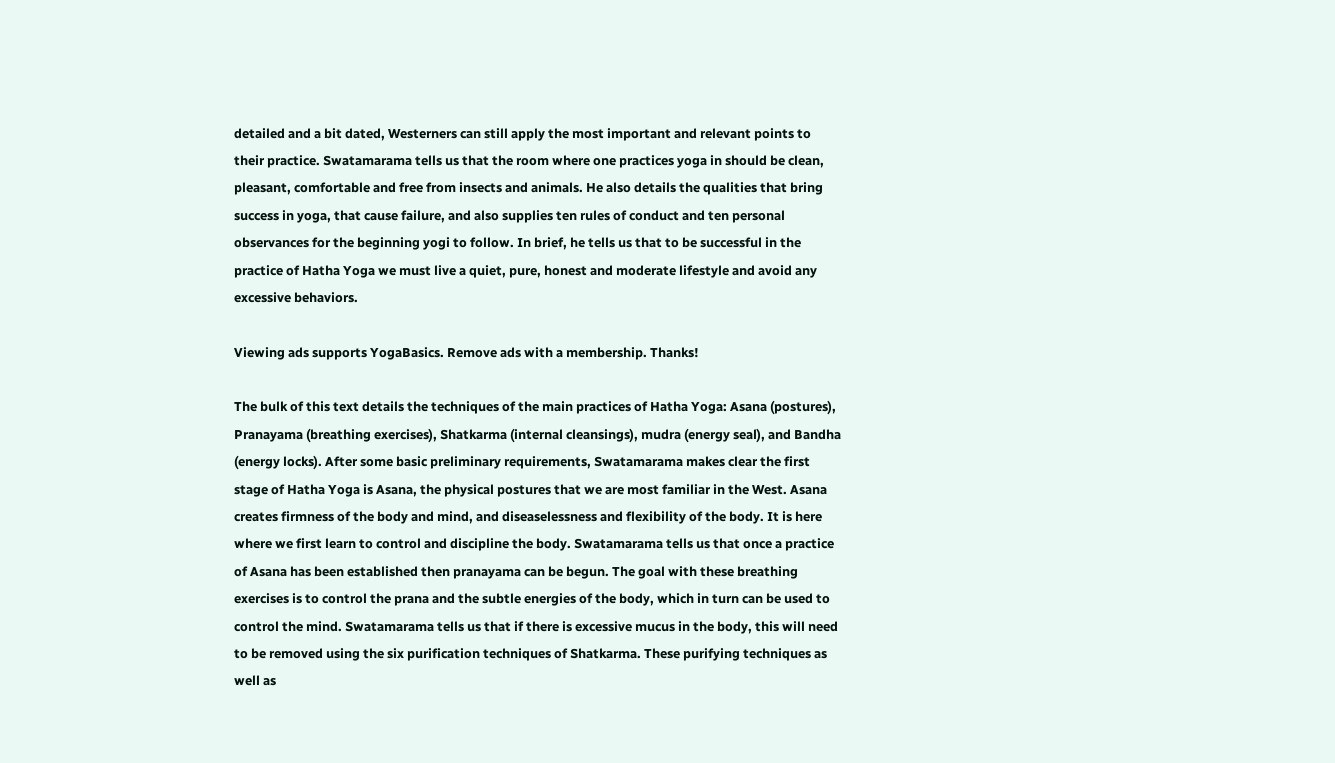detailed and a bit dated, Westerners can still apply the most important and relevant points to their practice. Swatamarama tells us that the room where one practices yoga in should be clean, pleasant, comfortable and free from insects and animals. He also details the qualities that bring success in yoga, that cause failure, and also supplies ten rules of conduct and ten personal observances for the beginning yogi to follow. In brief, he tells us that to be successful in the practice of Hatha Yoga we must live a quiet, pure, honest and moderate lifestyle and avoid any excessive behaviors.

Viewing ads supports YogaBasics. Remove ads with a membership. Thanks!

The bulk of this text details the techniques of the main practices of Hatha Yoga: Asana (postures), Pranayama (breathing exercises), Shatkarma (internal cleansings), mudra (energy seal), and Bandha (energy locks). After some basic preliminary requirements, Swatamarama makes clear the first stage of Hatha Yoga is Asana, the physical postures that we are most familiar in the West. Asana creates firmness of the body and mind, and diseaselessness and flexibility of the body. It is here where we first learn to control and discipline the body. Swatamarama tells us that once a practice of Asana has been established then pranayama can be begun. The goal with these breathing exercises is to control the prana and the subtle energies of the body, which in turn can be used to control the mind. Swatamarama tells us that if there is excessive mucus in the body, this will need to be removed using the six purification techniques of Shatkarma. These purifying techniques as well as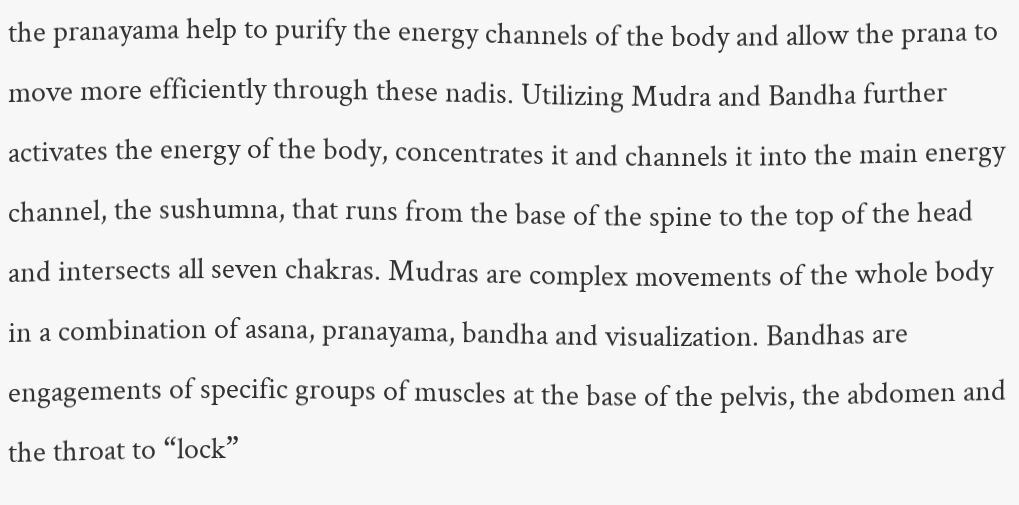the pranayama help to purify the energy channels of the body and allow the prana to move more efficiently through these nadis. Utilizing Mudra and Bandha further activates the energy of the body, concentrates it and channels it into the main energy channel, the sushumna, that runs from the base of the spine to the top of the head and intersects all seven chakras. Mudras are complex movements of the whole body in a combination of asana, pranayama, bandha and visualization. Bandhas are engagements of specific groups of muscles at the base of the pelvis, the abdomen and the throat to “lock”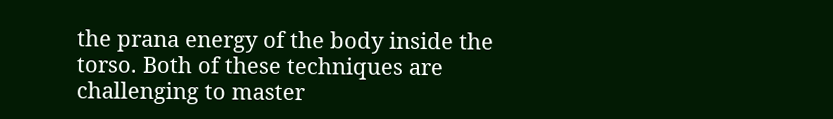the prana energy of the body inside the torso. Both of these techniques are challenging to master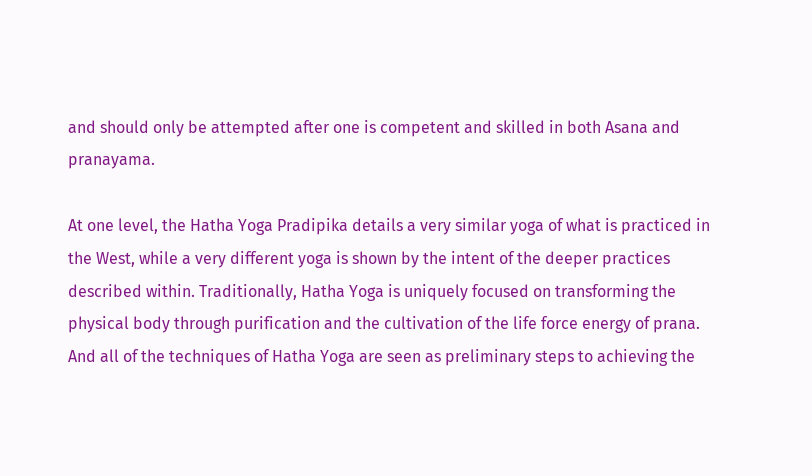and should only be attempted after one is competent and skilled in both Asana and pranayama.

At one level, the Hatha Yoga Pradipika details a very similar yoga of what is practiced in the West, while a very different yoga is shown by the intent of the deeper practices described within. Traditionally, Hatha Yoga is uniquely focused on transforming the physical body through purification and the cultivation of the life force energy of prana. And all of the techniques of Hatha Yoga are seen as preliminary steps to achieving the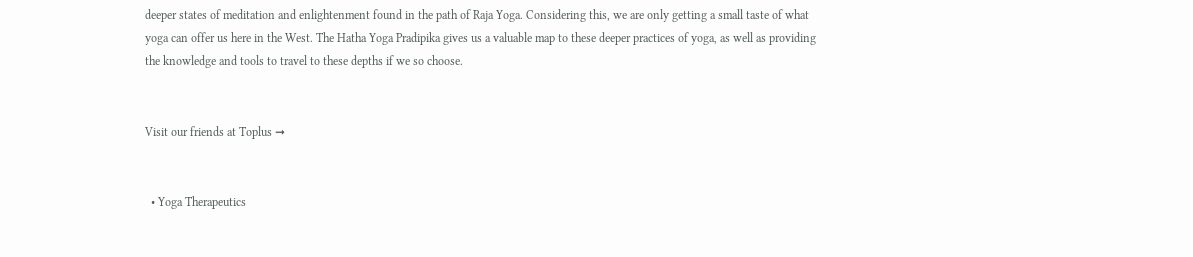deeper states of meditation and enlightenment found in the path of Raja Yoga. Considering this, we are only getting a small taste of what yoga can offer us here in the West. The Hatha Yoga Pradipika gives us a valuable map to these deeper practices of yoga, as well as providing the knowledge and tools to travel to these depths if we so choose.


Visit our friends at Toplus ➞


  • Yoga Therapeutics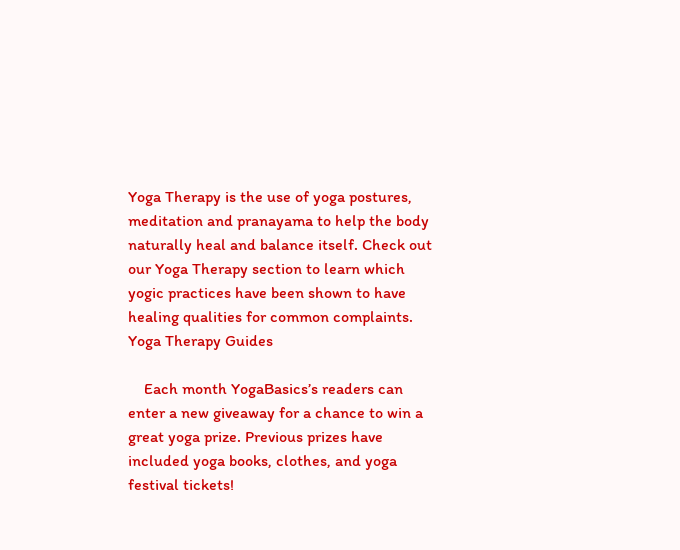Yoga Therapy is the use of yoga postures, meditation and pranayama to help the body naturally heal and balance itself. Check out our Yoga Therapy section to learn which yogic practices have been shown to have healing qualities for common complaints. Yoga Therapy Guides

    Each month YogaBasics’s readers can enter a new giveaway for a chance to win a great yoga prize. Previous prizes have included yoga books, clothes, and yoga festival tickets!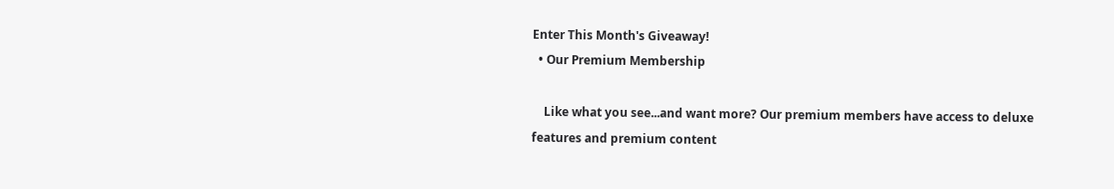Enter This Month's Giveaway!
  • Our Premium Membership

    Like what you see...and want more? Our premium members have access to deluxe features and premium content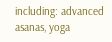including: advanced asanas, yoga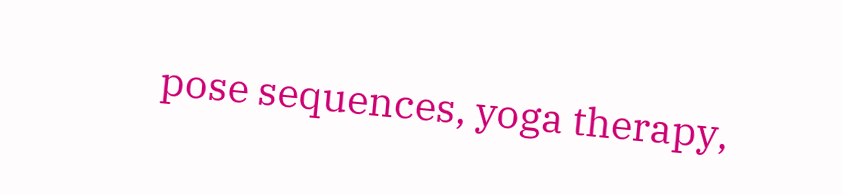pose sequences, yoga therapy,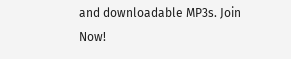and downloadable MP3s. Join Now!